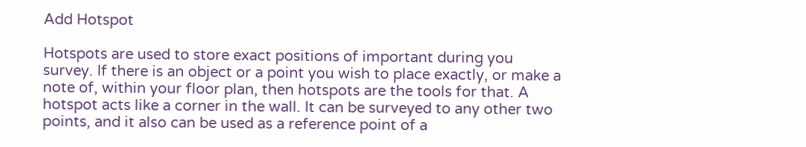Add Hotspot

Hotspots are used to store exact positions of important during you survey. If there is an object or a point you wish to place exactly, or make a note of, within your floor plan, then hotspots are the tools for that. A hotspot acts like a corner in the wall. It can be surveyed to any other two points, and it also can be used as a reference point of a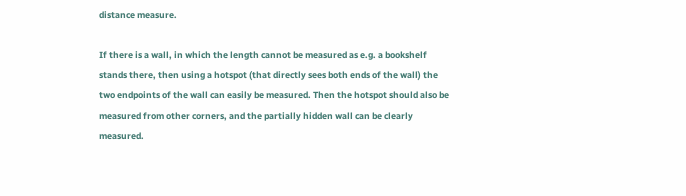distance measure.

If there is a wall, in which the length cannot be measured as e.g. a bookshelf stands there, then using a hotspot (that directly sees both ends of the wall) the two endpoints of the wall can easily be measured. Then the hotspot should also be measured from other corners, and the partially hidden wall can be clearly measured.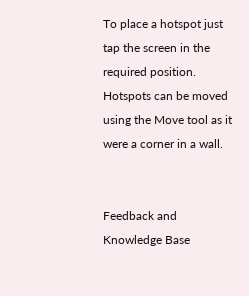To place a hotspot just tap the screen in the required position. Hotspots can be moved using the Move tool as it were a corner in a wall.


Feedback and Knowledge Base